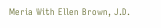Meria With Ellen Brown, J.D.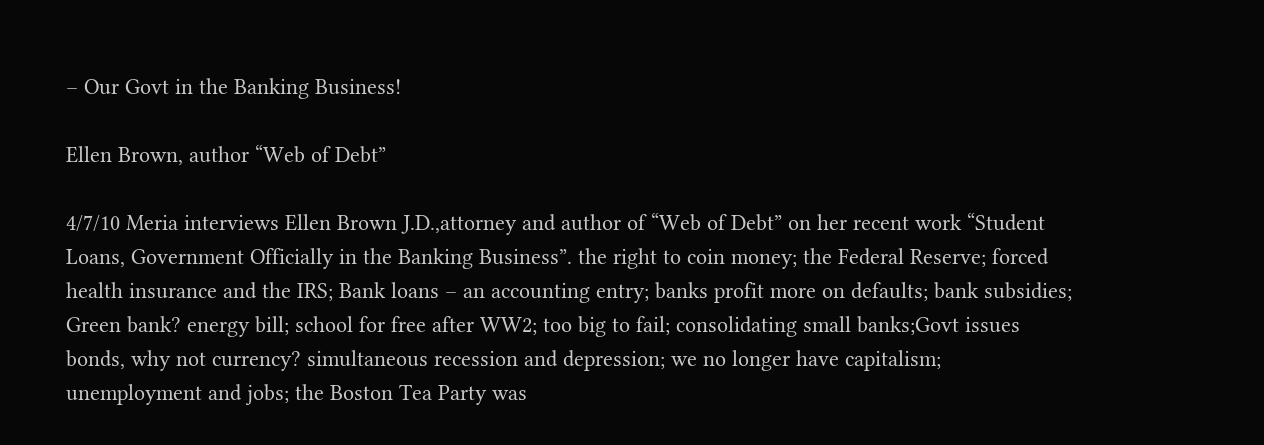– Our Govt in the Banking Business!

Ellen Brown, author “Web of Debt”

4/7/10 Meria interviews Ellen Brown J.D.,attorney and author of “Web of Debt” on her recent work “Student Loans, Government Officially in the Banking Business”. the right to coin money; the Federal Reserve; forced health insurance and the IRS; Bank loans – an accounting entry; banks profit more on defaults; bank subsidies; Green bank? energy bill; school for free after WW2; too big to fail; consolidating small banks;Govt issues bonds, why not currency? simultaneous recession and depression; we no longer have capitalism; unemployment and jobs; the Boston Tea Party was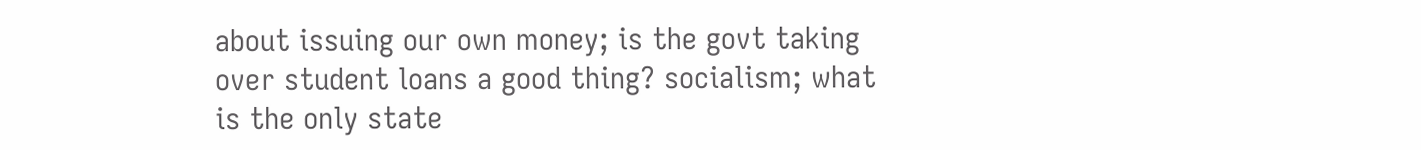about issuing our own money; is the govt taking over student loans a good thing? socialism; what is the only state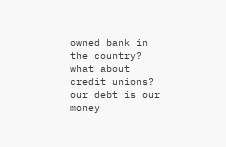owned bank in the country? what about credit unions? our debt is our money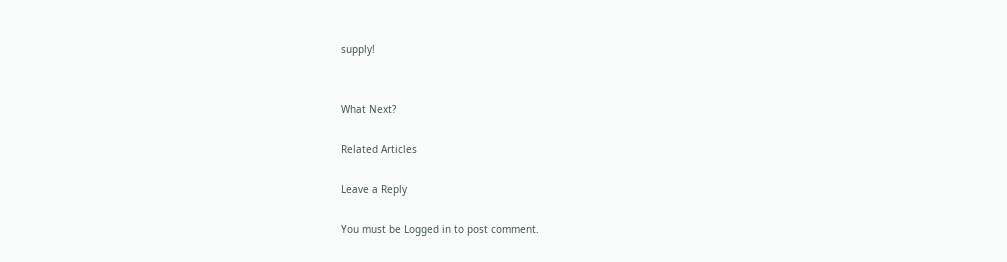supply!


What Next?

Related Articles

Leave a Reply

You must be Logged in to post comment.